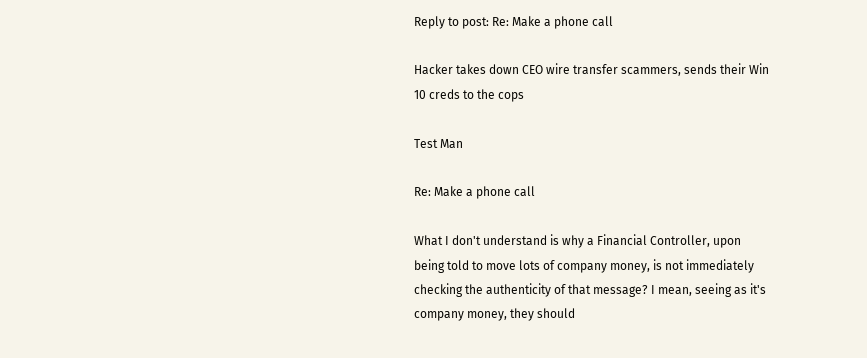Reply to post: Re: Make a phone call

Hacker takes down CEO wire transfer scammers, sends their Win 10 creds to the cops

Test Man

Re: Make a phone call

What I don't understand is why a Financial Controller, upon being told to move lots of company money, is not immediately checking the authenticity of that message? I mean, seeing as it's company money, they should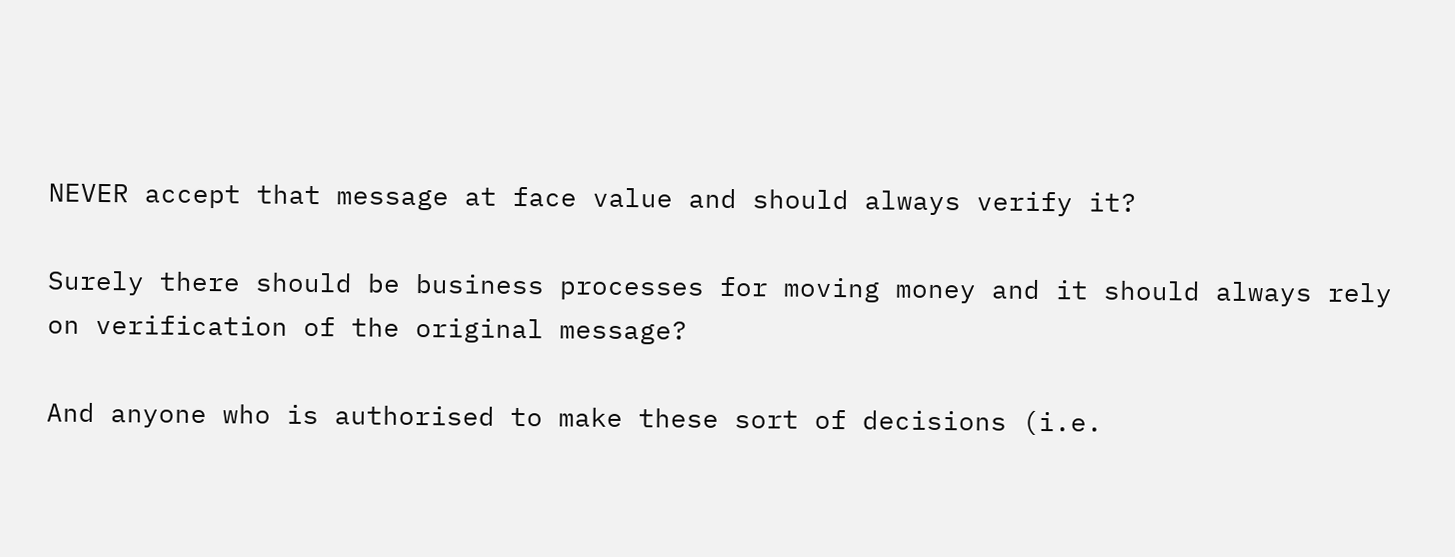NEVER accept that message at face value and should always verify it?

Surely there should be business processes for moving money and it should always rely on verification of the original message?

And anyone who is authorised to make these sort of decisions (i.e.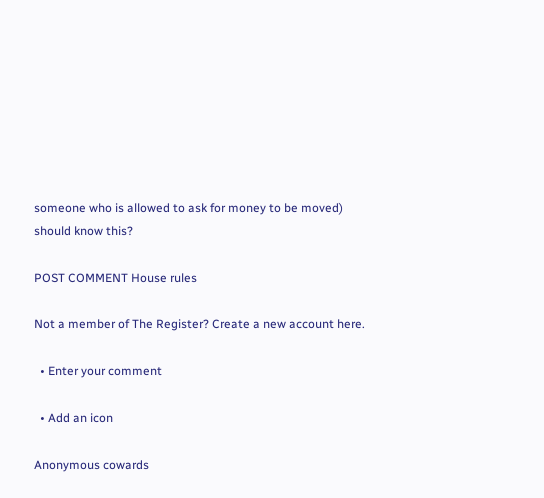someone who is allowed to ask for money to be moved) should know this?

POST COMMENT House rules

Not a member of The Register? Create a new account here.

  • Enter your comment

  • Add an icon

Anonymous cowards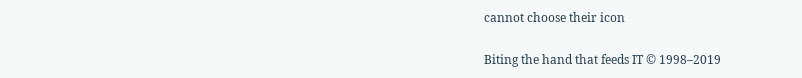cannot choose their icon

Biting the hand that feeds IT © 1998–2019